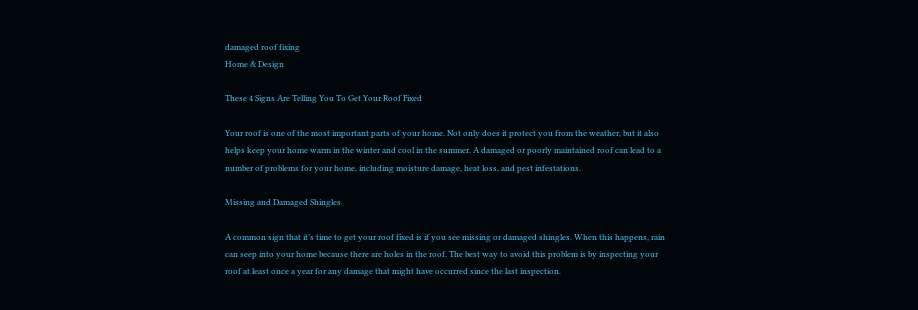damaged roof fixing
Home & Design

These 4 Signs Are Telling You To Get Your Roof Fixed

Your roof is one of the most important parts of your home. Not only does it protect you from the weather, but it also helps keep your home warm in the winter and cool in the summer. A damaged or poorly maintained roof can lead to a number of problems for your home, including moisture damage, heat loss, and pest infestations.

Missing and Damaged Shingles

A common sign that it’s time to get your roof fixed is if you see missing or damaged shingles. When this happens, rain can seep into your home because there are holes in the roof. The best way to avoid this problem is by inspecting your roof at least once a year for any damage that might have occurred since the last inspection.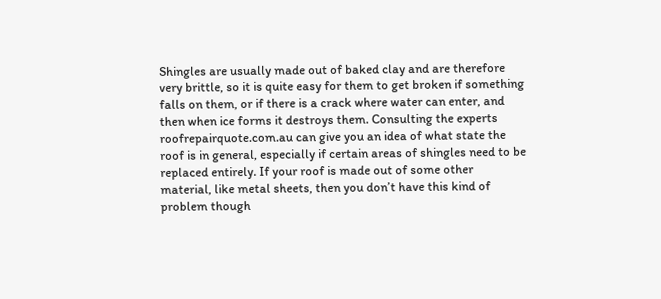Shingles are usually made out of baked clay and are therefore very brittle, so it is quite easy for them to get broken if something falls on them, or if there is a crack where water can enter, and then when ice forms it destroys them. Consulting the experts roofrepairquote.com.au can give you an idea of what state the roof is in general, especially if certain areas of shingles need to be replaced entirely. If your roof is made out of some other material, like metal sheets, then you don’t have this kind of problem though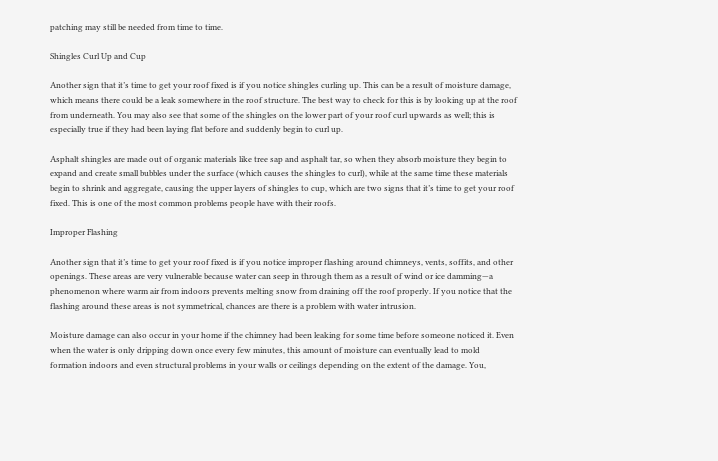patching may still be needed from time to time.

Shingles Curl Up and Cup

Another sign that it’s time to get your roof fixed is if you notice shingles curling up. This can be a result of moisture damage, which means there could be a leak somewhere in the roof structure. The best way to check for this is by looking up at the roof from underneath. You may also see that some of the shingles on the lower part of your roof curl upwards as well; this is especially true if they had been laying flat before and suddenly begin to curl up.

Asphalt shingles are made out of organic materials like tree sap and asphalt tar, so when they absorb moisture they begin to expand and create small bubbles under the surface (which causes the shingles to curl), while at the same time these materials begin to shrink and aggregate, causing the upper layers of shingles to cup, which are two signs that it’s time to get your roof fixed. This is one of the most common problems people have with their roofs.

Improper Flashing

Another sign that it’s time to get your roof fixed is if you notice improper flashing around chimneys, vents, soffits, and other openings. These areas are very vulnerable because water can seep in through them as a result of wind or ice damming—a phenomenon where warm air from indoors prevents melting snow from draining off the roof properly. If you notice that the flashing around these areas is not symmetrical, chances are there is a problem with water intrusion.

Moisture damage can also occur in your home if the chimney had been leaking for some time before someone noticed it. Even when the water is only dripping down once every few minutes, this amount of moisture can eventually lead to mold formation indoors and even structural problems in your walls or ceilings depending on the extent of the damage. You,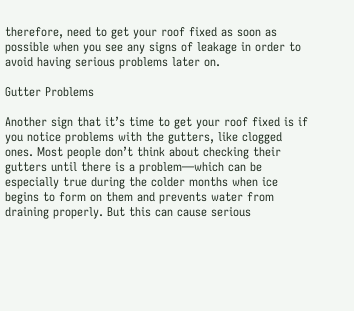therefore, need to get your roof fixed as soon as possible when you see any signs of leakage in order to avoid having serious problems later on.

Gutter Problems

Another sign that it’s time to get your roof fixed is if you notice problems with the gutters, like clogged ones. Most people don’t think about checking their gutters until there is a problem—which can be especially true during the colder months when ice begins to form on them and prevents water from draining properly. But this can cause serious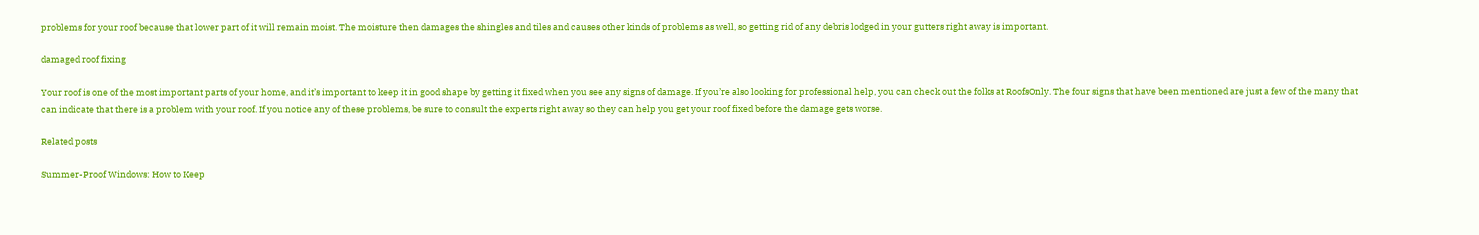problems for your roof because that lower part of it will remain moist. The moisture then damages the shingles and tiles and causes other kinds of problems as well, so getting rid of any debris lodged in your gutters right away is important.

damaged roof fixing

Your roof is one of the most important parts of your home, and it’s important to keep it in good shape by getting it fixed when you see any signs of damage. If you’re also looking for professional help, you can check out the folks at RoofsOnly. The four signs that have been mentioned are just a few of the many that can indicate that there is a problem with your roof. If you notice any of these problems, be sure to consult the experts right away so they can help you get your roof fixed before the damage gets worse.

Related posts

Summer-Proof Windows: How to Keep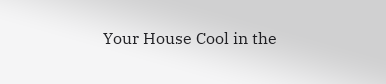Your House Cool in the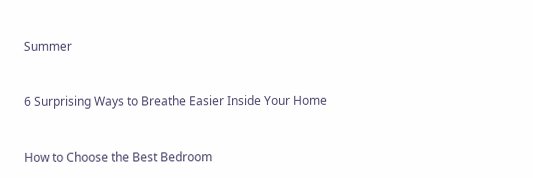Summer


6 Surprising Ways to Breathe Easier Inside Your Home


How to Choose the Best Bedroom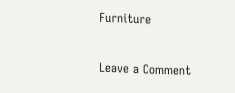Furniture


Leave a Comment